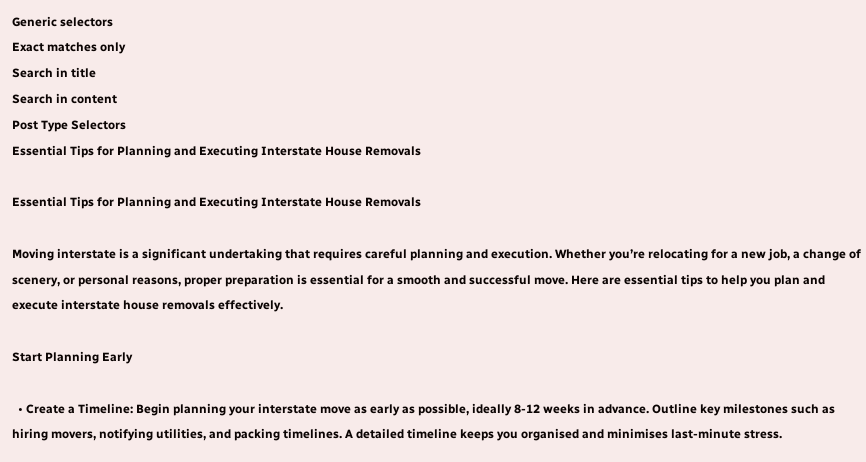Generic selectors
Exact matches only
Search in title
Search in content
Post Type Selectors
Essential Tips for Planning and Executing Interstate House Removals

Essential Tips for Planning and Executing Interstate House Removals

Moving interstate is a significant undertaking that requires careful planning and execution. Whether you’re relocating for a new job, a change of scenery, or personal reasons, proper preparation is essential for a smooth and successful move. Here are essential tips to help you plan and execute interstate house removals effectively.

Start Planning Early

  • Create a Timeline: Begin planning your interstate move as early as possible, ideally 8-12 weeks in advance. Outline key milestones such as hiring movers, notifying utilities, and packing timelines. A detailed timeline keeps you organised and minimises last-minute stress.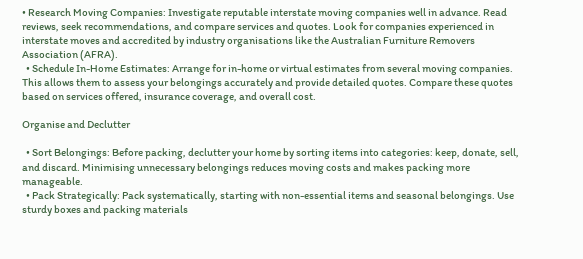• Research Moving Companies: Investigate reputable interstate moving companies well in advance. Read reviews, seek recommendations, and compare services and quotes. Look for companies experienced in interstate moves and accredited by industry organisations like the Australian Furniture Removers Association (AFRA).
  • Schedule In-Home Estimates: Arrange for in-home or virtual estimates from several moving companies. This allows them to assess your belongings accurately and provide detailed quotes. Compare these quotes based on services offered, insurance coverage, and overall cost.

Organise and Declutter

  • Sort Belongings: Before packing, declutter your home by sorting items into categories: keep, donate, sell, and discard. Minimising unnecessary belongings reduces moving costs and makes packing more manageable.
  • Pack Strategically: Pack systematically, starting with non-essential items and seasonal belongings. Use sturdy boxes and packing materials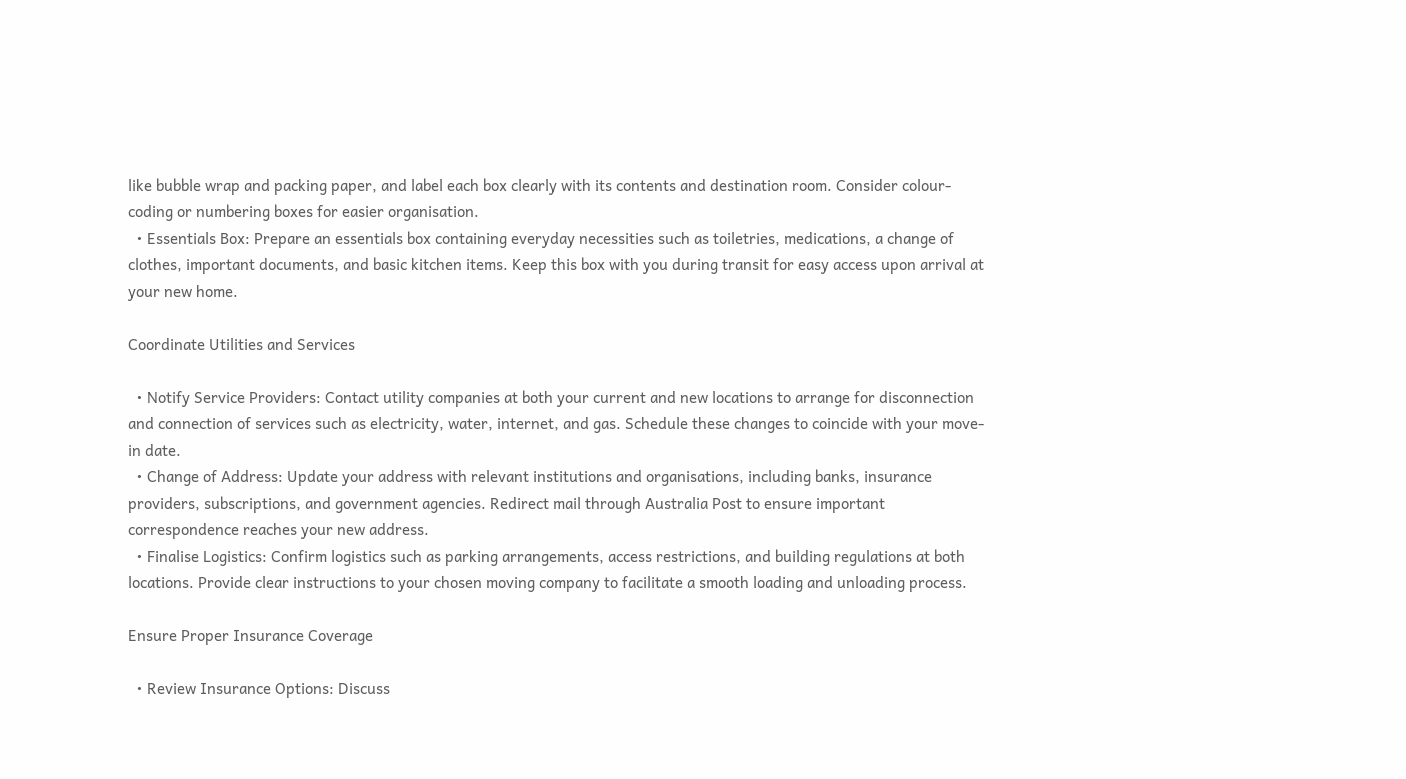like bubble wrap and packing paper, and label each box clearly with its contents and destination room. Consider colour-coding or numbering boxes for easier organisation.
  • Essentials Box: Prepare an essentials box containing everyday necessities such as toiletries, medications, a change of clothes, important documents, and basic kitchen items. Keep this box with you during transit for easy access upon arrival at your new home.

Coordinate Utilities and Services

  • Notify Service Providers: Contact utility companies at both your current and new locations to arrange for disconnection and connection of services such as electricity, water, internet, and gas. Schedule these changes to coincide with your move-in date.
  • Change of Address: Update your address with relevant institutions and organisations, including banks, insurance providers, subscriptions, and government agencies. Redirect mail through Australia Post to ensure important correspondence reaches your new address.
  • Finalise Logistics: Confirm logistics such as parking arrangements, access restrictions, and building regulations at both locations. Provide clear instructions to your chosen moving company to facilitate a smooth loading and unloading process.

Ensure Proper Insurance Coverage

  • Review Insurance Options: Discuss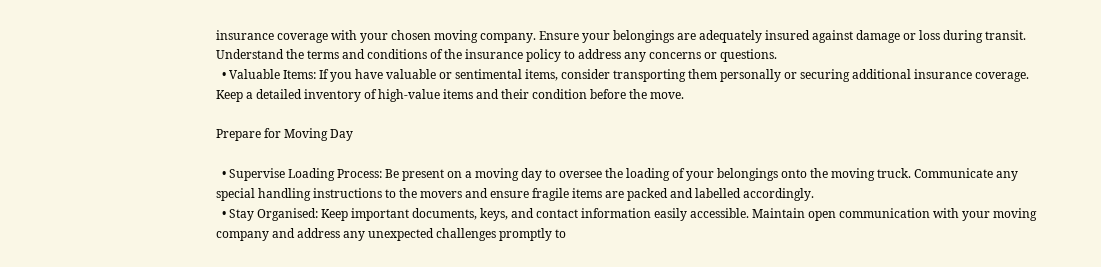insurance coverage with your chosen moving company. Ensure your belongings are adequately insured against damage or loss during transit. Understand the terms and conditions of the insurance policy to address any concerns or questions.
  • Valuable Items: If you have valuable or sentimental items, consider transporting them personally or securing additional insurance coverage. Keep a detailed inventory of high-value items and their condition before the move.

Prepare for Moving Day

  • Supervise Loading Process: Be present on a moving day to oversee the loading of your belongings onto the moving truck. Communicate any special handling instructions to the movers and ensure fragile items are packed and labelled accordingly.
  • Stay Organised: Keep important documents, keys, and contact information easily accessible. Maintain open communication with your moving company and address any unexpected challenges promptly to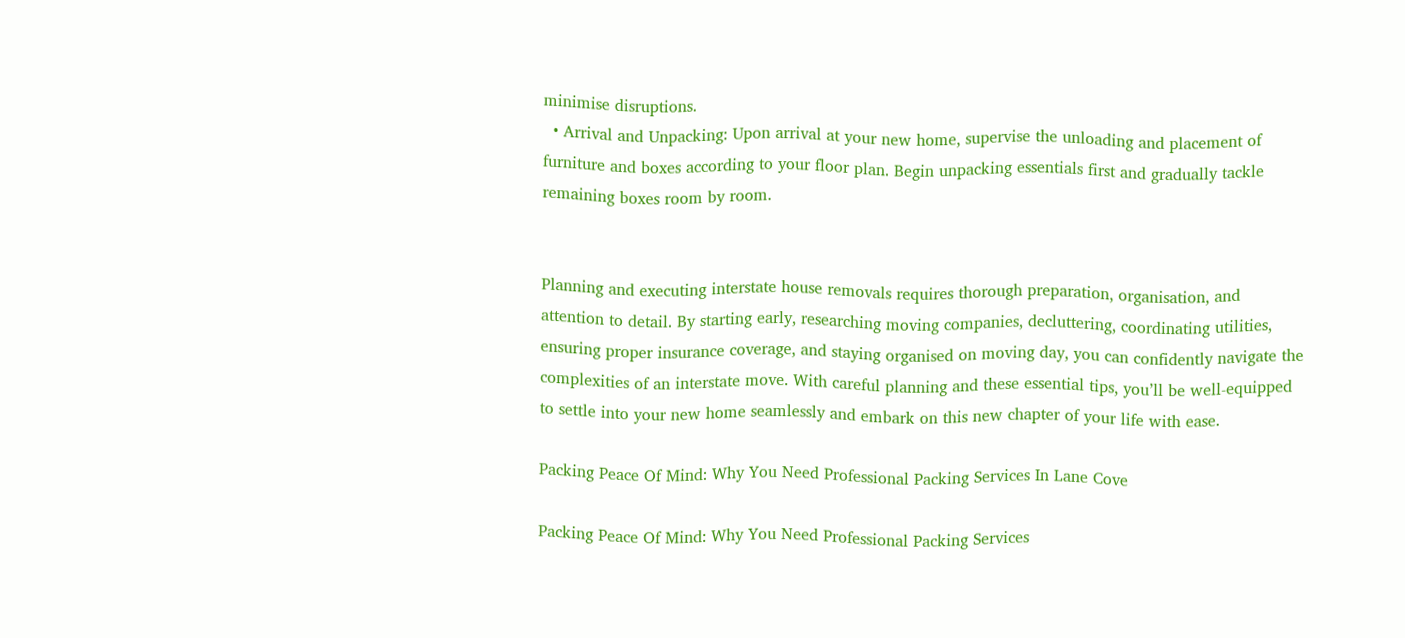minimise disruptions.
  • Arrival and Unpacking: Upon arrival at your new home, supervise the unloading and placement of furniture and boxes according to your floor plan. Begin unpacking essentials first and gradually tackle remaining boxes room by room.


Planning and executing interstate house removals requires thorough preparation, organisation, and attention to detail. By starting early, researching moving companies, decluttering, coordinating utilities, ensuring proper insurance coverage, and staying organised on moving day, you can confidently navigate the complexities of an interstate move. With careful planning and these essential tips, you’ll be well-equipped to settle into your new home seamlessly and embark on this new chapter of your life with ease.

Packing Peace Of Mind: Why You Need Professional Packing Services In Lane Cove

Packing Peace Of Mind: Why You Need Professional Packing Services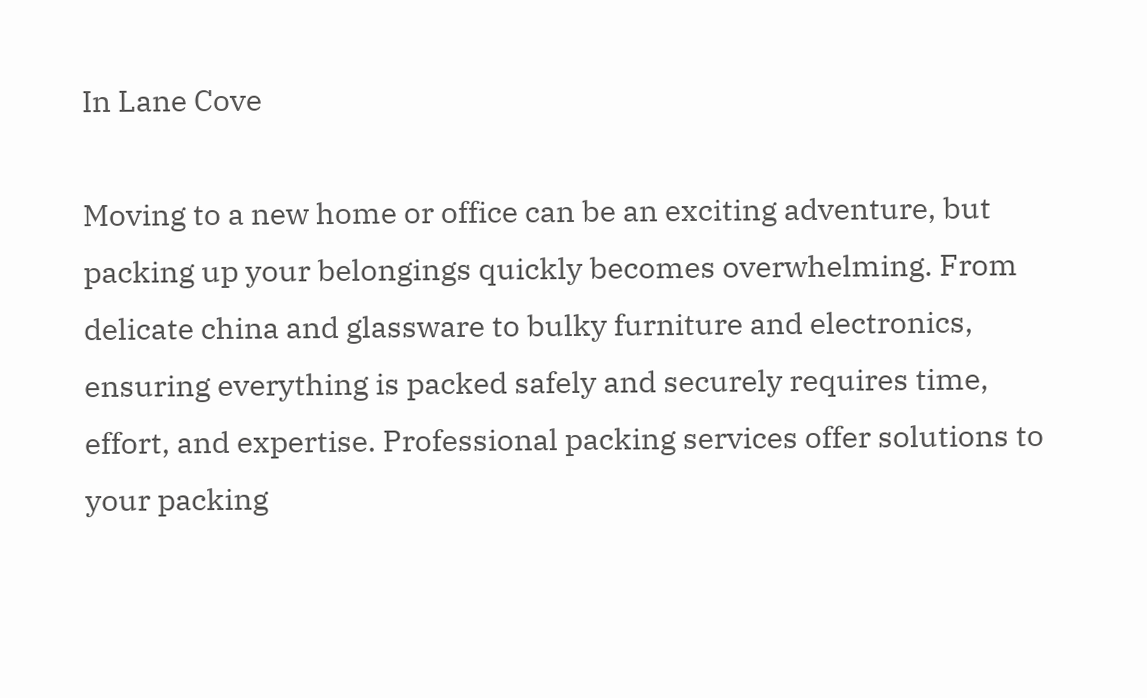In Lane Cove

Moving to a new home or office can be an exciting adventure, but packing up your belongings quickly becomes overwhelming. From delicate china and glassware to bulky furniture and electronics, ensuring everything is packed safely and securely requires time, effort, and expertise. Professional packing services offer solutions to your packing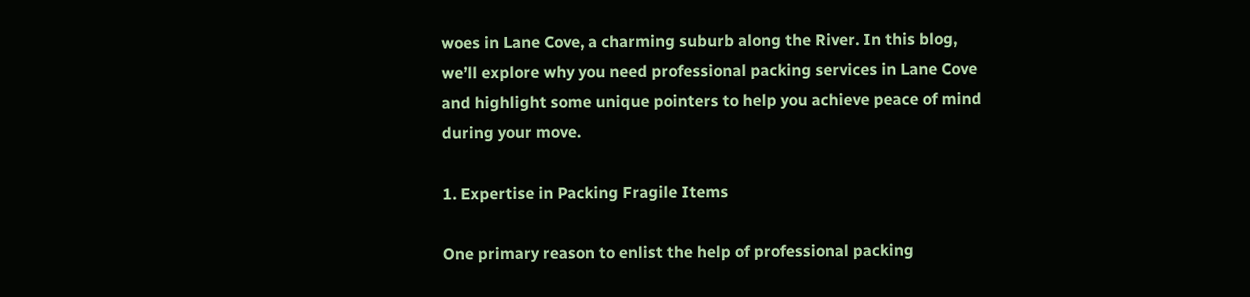woes in Lane Cove, a charming suburb along the River. In this blog, we’ll explore why you need professional packing services in Lane Cove and highlight some unique pointers to help you achieve peace of mind during your move.

1. Expertise in Packing Fragile Items

One primary reason to enlist the help of professional packing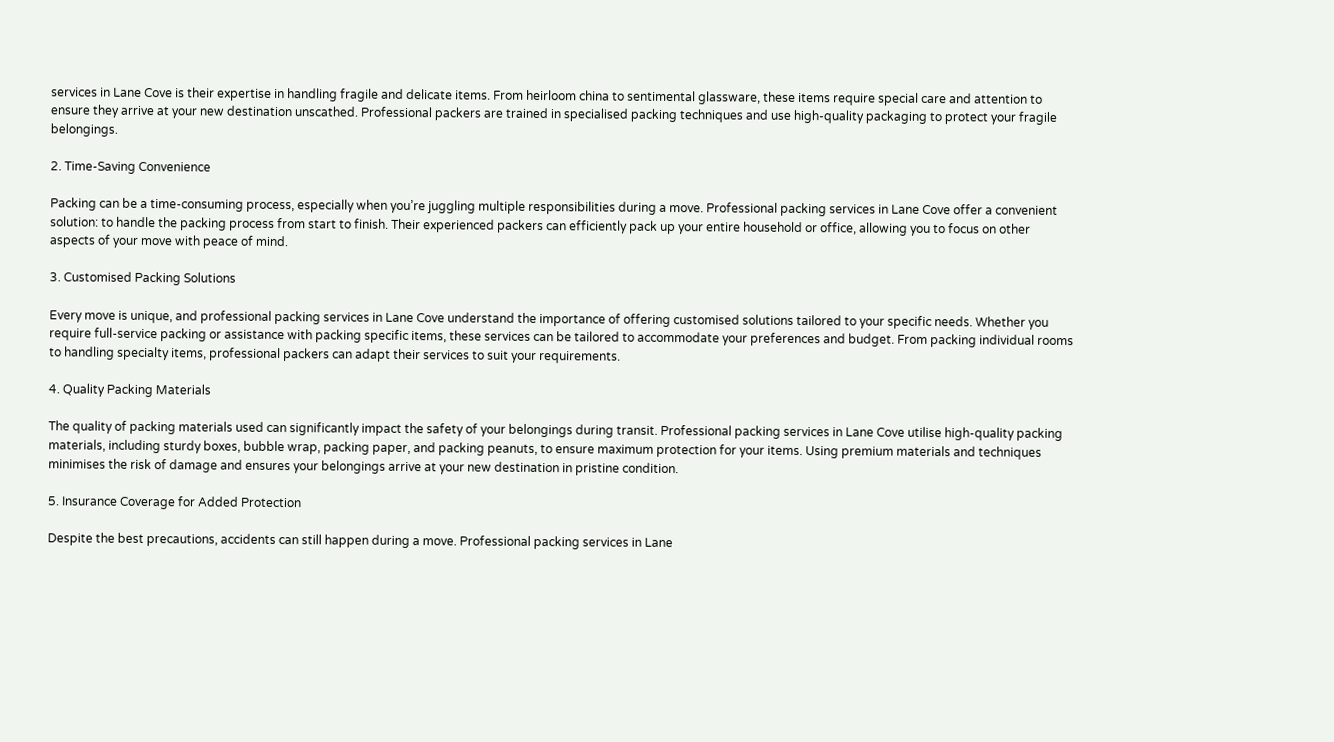services in Lane Cove is their expertise in handling fragile and delicate items. From heirloom china to sentimental glassware, these items require special care and attention to ensure they arrive at your new destination unscathed. Professional packers are trained in specialised packing techniques and use high-quality packaging to protect your fragile belongings.

2. Time-Saving Convenience

Packing can be a time-consuming process, especially when you’re juggling multiple responsibilities during a move. Professional packing services in Lane Cove offer a convenient solution: to handle the packing process from start to finish. Their experienced packers can efficiently pack up your entire household or office, allowing you to focus on other aspects of your move with peace of mind.

3. Customised Packing Solutions

Every move is unique, and professional packing services in Lane Cove understand the importance of offering customised solutions tailored to your specific needs. Whether you require full-service packing or assistance with packing specific items, these services can be tailored to accommodate your preferences and budget. From packing individual rooms to handling specialty items, professional packers can adapt their services to suit your requirements.

4. Quality Packing Materials

The quality of packing materials used can significantly impact the safety of your belongings during transit. Professional packing services in Lane Cove utilise high-quality packing materials, including sturdy boxes, bubble wrap, packing paper, and packing peanuts, to ensure maximum protection for your items. Using premium materials and techniques minimises the risk of damage and ensures your belongings arrive at your new destination in pristine condition.

5. Insurance Coverage for Added Protection

Despite the best precautions, accidents can still happen during a move. Professional packing services in Lane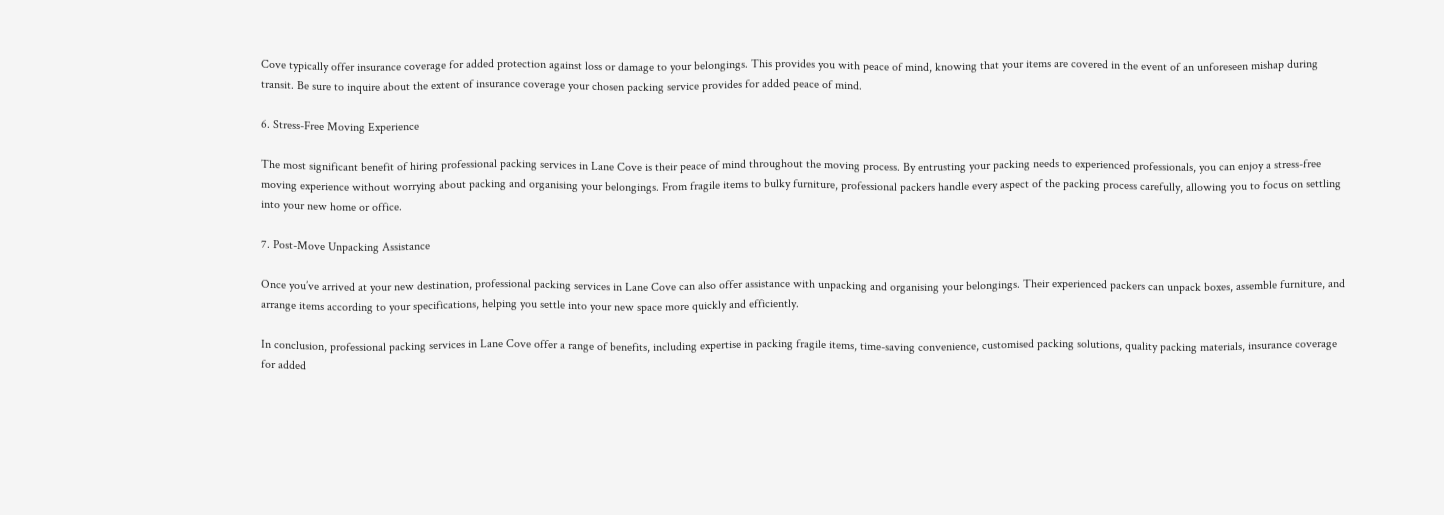Cove typically offer insurance coverage for added protection against loss or damage to your belongings. This provides you with peace of mind, knowing that your items are covered in the event of an unforeseen mishap during transit. Be sure to inquire about the extent of insurance coverage your chosen packing service provides for added peace of mind.

6. Stress-Free Moving Experience

The most significant benefit of hiring professional packing services in Lane Cove is their peace of mind throughout the moving process. By entrusting your packing needs to experienced professionals, you can enjoy a stress-free moving experience without worrying about packing and organising your belongings. From fragile items to bulky furniture, professional packers handle every aspect of the packing process carefully, allowing you to focus on settling into your new home or office.

7. Post-Move Unpacking Assistance

Once you’ve arrived at your new destination, professional packing services in Lane Cove can also offer assistance with unpacking and organising your belongings. Their experienced packers can unpack boxes, assemble furniture, and arrange items according to your specifications, helping you settle into your new space more quickly and efficiently.

In conclusion, professional packing services in Lane Cove offer a range of benefits, including expertise in packing fragile items, time-saving convenience, customised packing solutions, quality packing materials, insurance coverage for added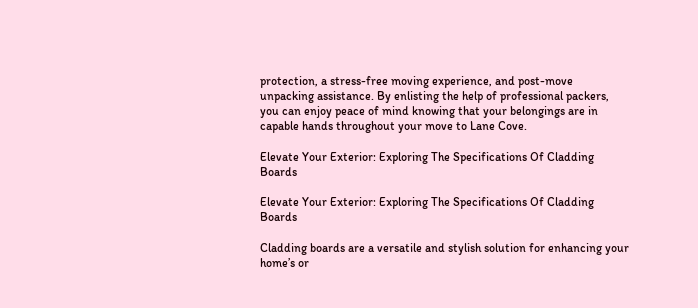protection, a stress-free moving experience, and post-move unpacking assistance. By enlisting the help of professional packers, you can enjoy peace of mind knowing that your belongings are in capable hands throughout your move to Lane Cove.

Elevate Your Exterior: Exploring The Specifications Of Cladding Boards

Elevate Your Exterior: Exploring The Specifications Of Cladding Boards

Cladding boards are a versatile and stylish solution for enhancing your home’s or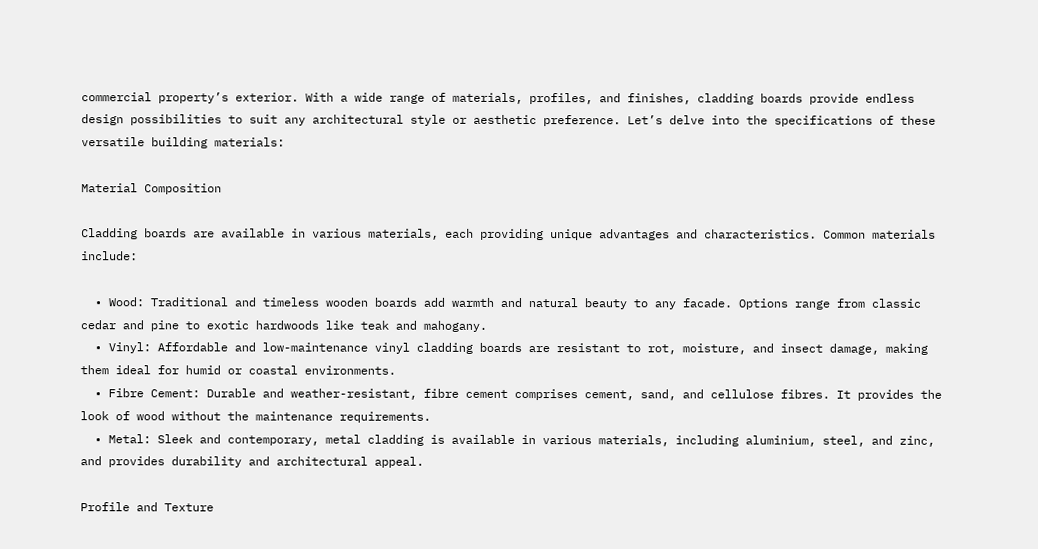commercial property’s exterior. With a wide range of materials, profiles, and finishes, cladding boards provide endless design possibilities to suit any architectural style or aesthetic preference. Let’s delve into the specifications of these versatile building materials:

Material Composition

Cladding boards are available in various materials, each providing unique advantages and characteristics. Common materials include:

  • Wood: Traditional and timeless wooden boards add warmth and natural beauty to any facade. Options range from classic cedar and pine to exotic hardwoods like teak and mahogany.
  • Vinyl: Affordable and low-maintenance vinyl cladding boards are resistant to rot, moisture, and insect damage, making them ideal for humid or coastal environments.
  • Fibre Cement: Durable and weather-resistant, fibre cement comprises cement, sand, and cellulose fibres. It provides the look of wood without the maintenance requirements.
  • Metal: Sleek and contemporary, metal cladding is available in various materials, including aluminium, steel, and zinc, and provides durability and architectural appeal.

Profile and Texture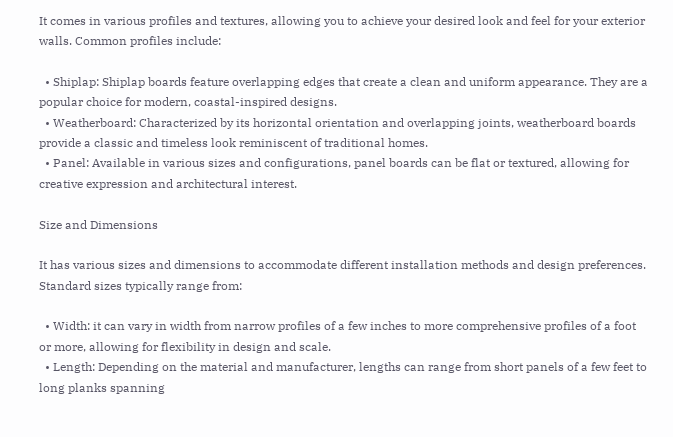It comes in various profiles and textures, allowing you to achieve your desired look and feel for your exterior walls. Common profiles include:

  • Shiplap: Shiplap boards feature overlapping edges that create a clean and uniform appearance. They are a popular choice for modern, coastal-inspired designs.
  • Weatherboard: Characterized by its horizontal orientation and overlapping joints, weatherboard boards provide a classic and timeless look reminiscent of traditional homes.
  • Panel: Available in various sizes and configurations, panel boards can be flat or textured, allowing for creative expression and architectural interest.

Size and Dimensions

It has various sizes and dimensions to accommodate different installation methods and design preferences. Standard sizes typically range from:

  • Width: it can vary in width from narrow profiles of a few inches to more comprehensive profiles of a foot or more, allowing for flexibility in design and scale.
  • Length: Depending on the material and manufacturer, lengths can range from short panels of a few feet to long planks spanning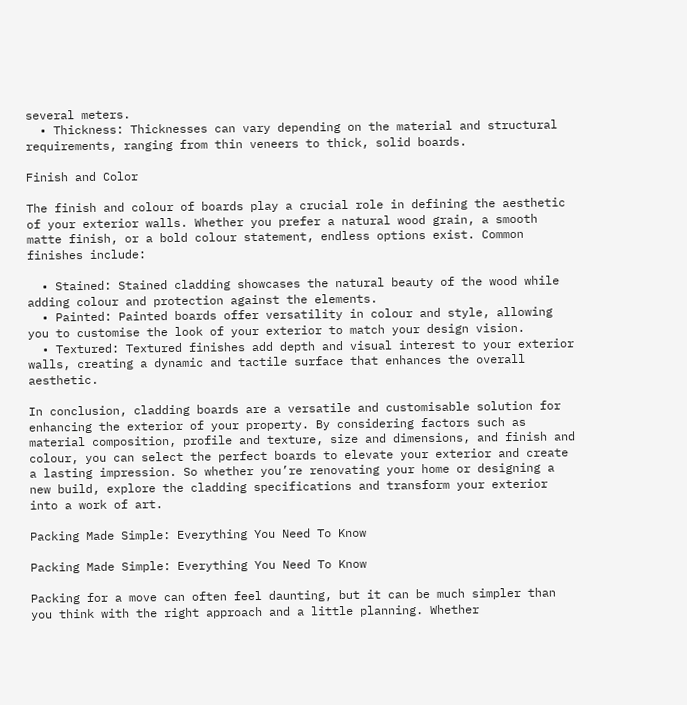several meters.
  • Thickness: Thicknesses can vary depending on the material and structural requirements, ranging from thin veneers to thick, solid boards.

Finish and Color

The finish and colour of boards play a crucial role in defining the aesthetic of your exterior walls. Whether you prefer a natural wood grain, a smooth matte finish, or a bold colour statement, endless options exist. Common finishes include:

  • Stained: Stained cladding showcases the natural beauty of the wood while adding colour and protection against the elements.
  • Painted: Painted boards offer versatility in colour and style, allowing you to customise the look of your exterior to match your design vision.
  • Textured: Textured finishes add depth and visual interest to your exterior walls, creating a dynamic and tactile surface that enhances the overall aesthetic.

In conclusion, cladding boards are a versatile and customisable solution for enhancing the exterior of your property. By considering factors such as material composition, profile and texture, size and dimensions, and finish and colour, you can select the perfect boards to elevate your exterior and create a lasting impression. So whether you’re renovating your home or designing a new build, explore the cladding specifications and transform your exterior into a work of art.

Packing Made Simple: Everything You Need To Know

Packing Made Simple: Everything You Need To Know

Packing for a move can often feel daunting, but it can be much simpler than you think with the right approach and a little planning. Whether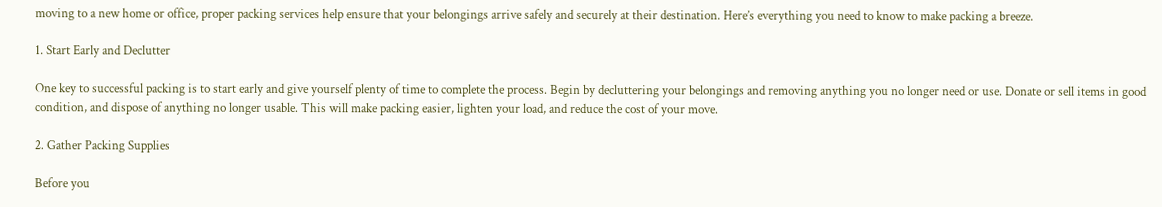moving to a new home or office, proper packing services help ensure that your belongings arrive safely and securely at their destination. Here’s everything you need to know to make packing a breeze.

1. Start Early and Declutter

One key to successful packing is to start early and give yourself plenty of time to complete the process. Begin by decluttering your belongings and removing anything you no longer need or use. Donate or sell items in good condition, and dispose of anything no longer usable. This will make packing easier, lighten your load, and reduce the cost of your move.

2. Gather Packing Supplies

Before you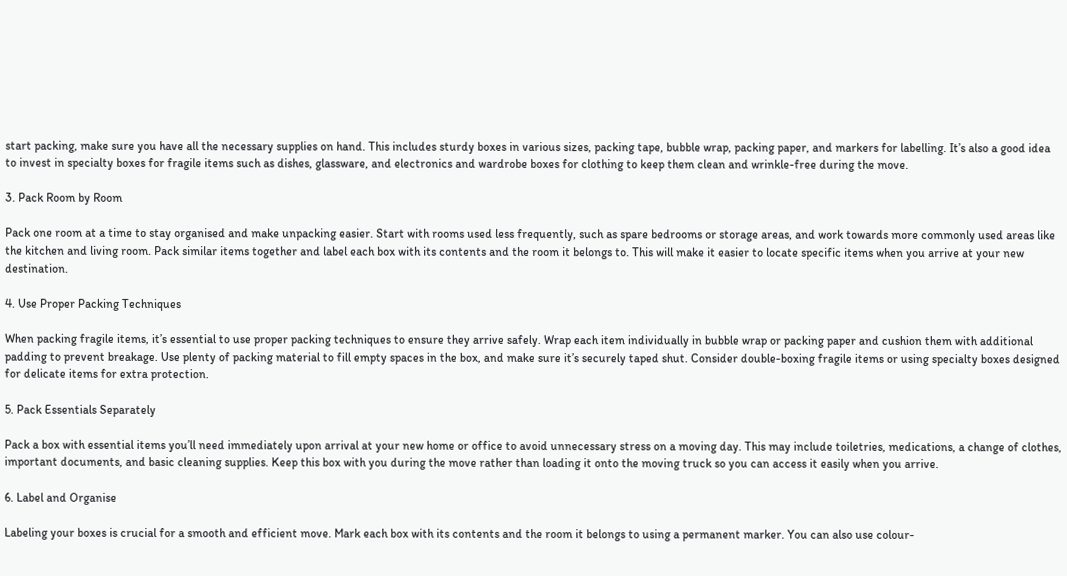start packing, make sure you have all the necessary supplies on hand. This includes sturdy boxes in various sizes, packing tape, bubble wrap, packing paper, and markers for labelling. It’s also a good idea to invest in specialty boxes for fragile items such as dishes, glassware, and electronics and wardrobe boxes for clothing to keep them clean and wrinkle-free during the move.

3. Pack Room by Room

Pack one room at a time to stay organised and make unpacking easier. Start with rooms used less frequently, such as spare bedrooms or storage areas, and work towards more commonly used areas like the kitchen and living room. Pack similar items together and label each box with its contents and the room it belongs to. This will make it easier to locate specific items when you arrive at your new destination.

4. Use Proper Packing Techniques

When packing fragile items, it’s essential to use proper packing techniques to ensure they arrive safely. Wrap each item individually in bubble wrap or packing paper and cushion them with additional padding to prevent breakage. Use plenty of packing material to fill empty spaces in the box, and make sure it’s securely taped shut. Consider double-boxing fragile items or using specialty boxes designed for delicate items for extra protection.

5. Pack Essentials Separately

Pack a box with essential items you’ll need immediately upon arrival at your new home or office to avoid unnecessary stress on a moving day. This may include toiletries, medications, a change of clothes, important documents, and basic cleaning supplies. Keep this box with you during the move rather than loading it onto the moving truck so you can access it easily when you arrive.

6. Label and Organise

Labeling your boxes is crucial for a smooth and efficient move. Mark each box with its contents and the room it belongs to using a permanent marker. You can also use colour-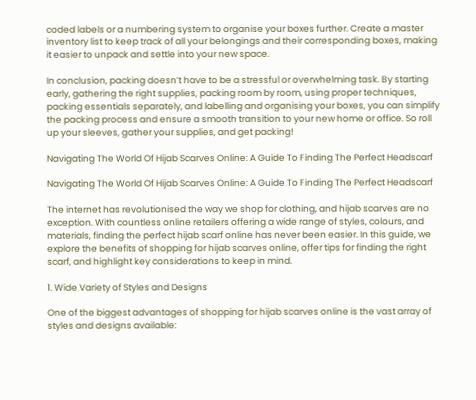coded labels or a numbering system to organise your boxes further. Create a master inventory list to keep track of all your belongings and their corresponding boxes, making it easier to unpack and settle into your new space.

In conclusion, packing doesn’t have to be a stressful or overwhelming task. By starting early, gathering the right supplies, packing room by room, using proper techniques, packing essentials separately, and labelling and organising your boxes, you can simplify the packing process and ensure a smooth transition to your new home or office. So roll up your sleeves, gather your supplies, and get packing!

Navigating The World Of Hijab Scarves Online: A Guide To Finding The Perfect Headscarf

Navigating The World Of Hijab Scarves Online: A Guide To Finding The Perfect Headscarf

The internet has revolutionised the way we shop for clothing, and hijab scarves are no exception. With countless online retailers offering a wide range of styles, colours, and materials, finding the perfect hijab scarf online has never been easier. In this guide, we explore the benefits of shopping for hijab scarves online, offer tips for finding the right scarf, and highlight key considerations to keep in mind.

1. Wide Variety of Styles and Designs

One of the biggest advantages of shopping for hijab scarves online is the vast array of styles and designs available: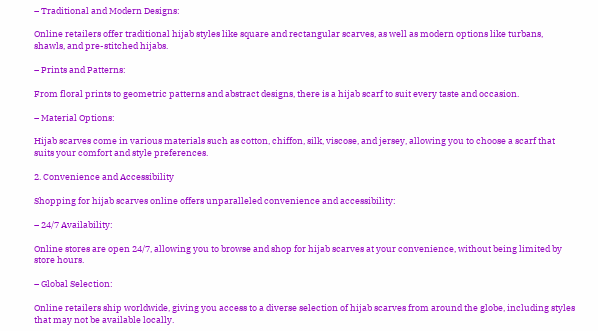– Traditional and Modern Designs:

Online retailers offer traditional hijab styles like square and rectangular scarves, as well as modern options like turbans, shawls, and pre-stitched hijabs.

– Prints and Patterns:

From floral prints to geometric patterns and abstract designs, there is a hijab scarf to suit every taste and occasion.

– Material Options:

Hijab scarves come in various materials such as cotton, chiffon, silk, viscose, and jersey, allowing you to choose a scarf that suits your comfort and style preferences.

2. Convenience and Accessibility

Shopping for hijab scarves online offers unparalleled convenience and accessibility:

– 24/7 Availability:

Online stores are open 24/7, allowing you to browse and shop for hijab scarves at your convenience, without being limited by store hours.

– Global Selection:

Online retailers ship worldwide, giving you access to a diverse selection of hijab scarves from around the globe, including styles that may not be available locally.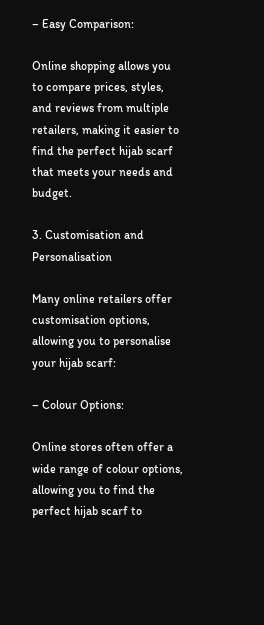– Easy Comparison:

Online shopping allows you to compare prices, styles, and reviews from multiple retailers, making it easier to find the perfect hijab scarf that meets your needs and budget.

3. Customisation and Personalisation

Many online retailers offer customisation options, allowing you to personalise your hijab scarf:

– Colour Options:

Online stores often offer a wide range of colour options, allowing you to find the perfect hijab scarf to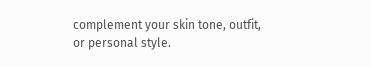complement your skin tone, outfit, or personal style.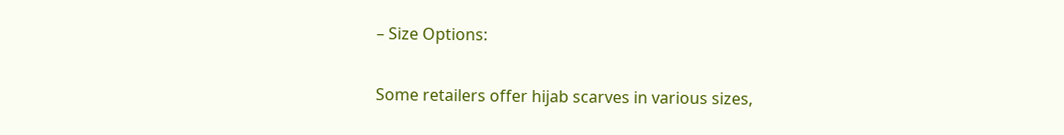– Size Options:

Some retailers offer hijab scarves in various sizes,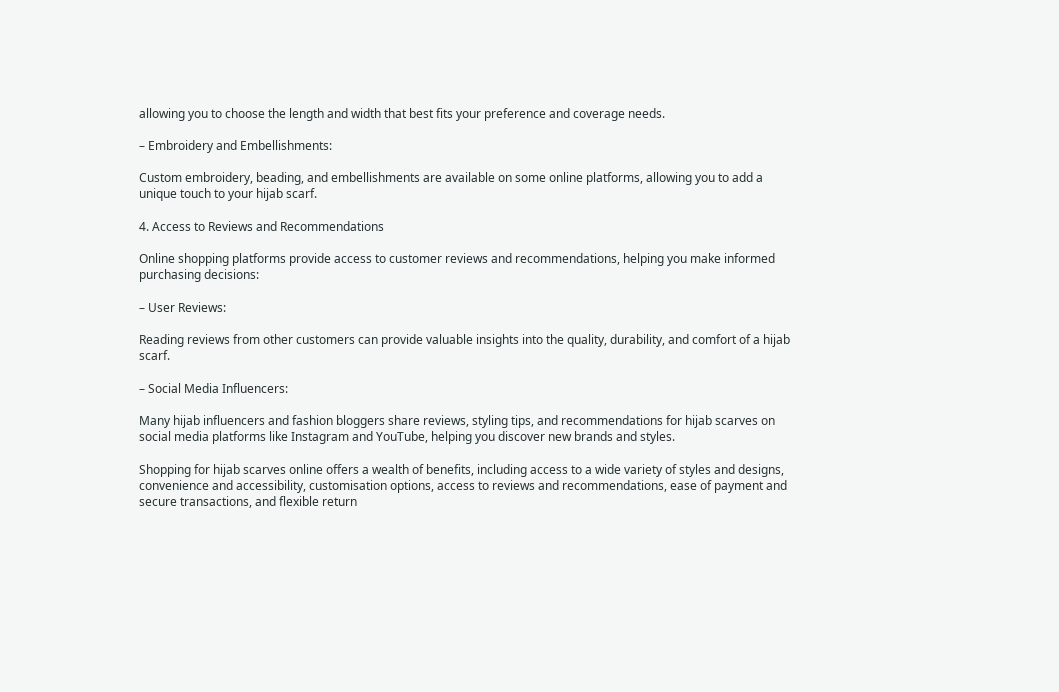allowing you to choose the length and width that best fits your preference and coverage needs.

– Embroidery and Embellishments:

Custom embroidery, beading, and embellishments are available on some online platforms, allowing you to add a unique touch to your hijab scarf.

4. Access to Reviews and Recommendations

Online shopping platforms provide access to customer reviews and recommendations, helping you make informed purchasing decisions:

– User Reviews:

Reading reviews from other customers can provide valuable insights into the quality, durability, and comfort of a hijab scarf.

– Social Media Influencers:

Many hijab influencers and fashion bloggers share reviews, styling tips, and recommendations for hijab scarves on social media platforms like Instagram and YouTube, helping you discover new brands and styles.

Shopping for hijab scarves online offers a wealth of benefits, including access to a wide variety of styles and designs, convenience and accessibility, customisation options, access to reviews and recommendations, ease of payment and secure transactions, and flexible return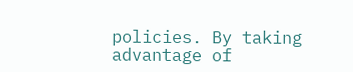policies. By taking advantage of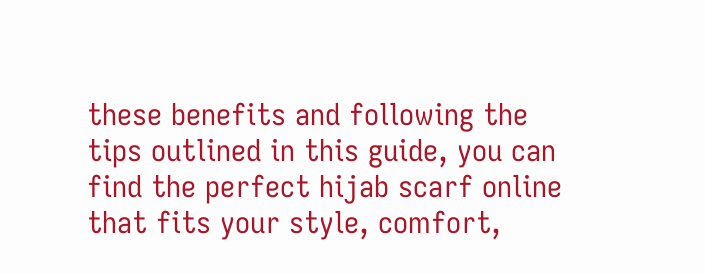these benefits and following the tips outlined in this guide, you can find the perfect hijab scarf online that fits your style, comfort,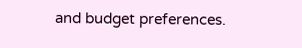and budget preferences.